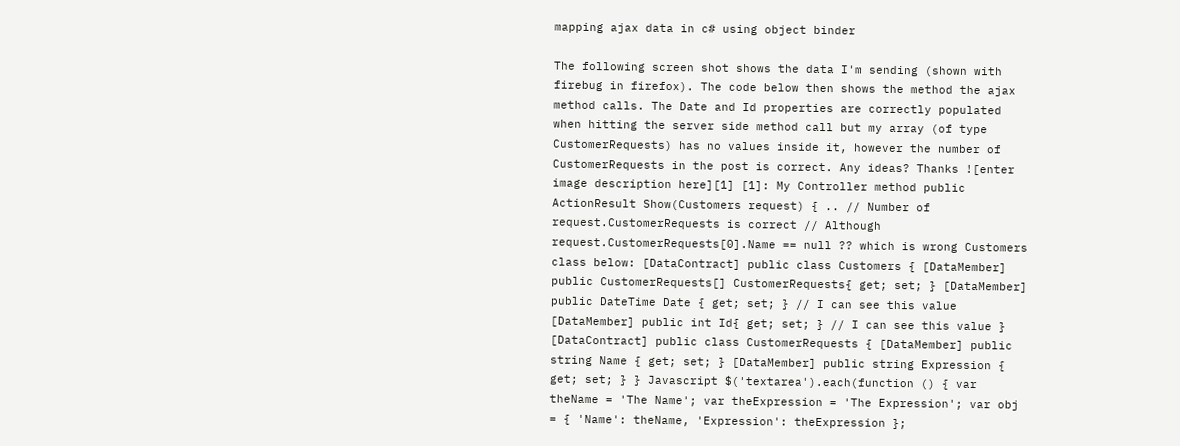mapping ajax data in c# using object binder

The following screen shot shows the data I'm sending (shown with firebug in firefox). The code below then shows the method the ajax method calls. The Date and Id properties are correctly populated when hitting the server side method call but my array (of type CustomerRequests) has no values inside it, however the number of CustomerRequests in the post is correct. Any ideas? Thanks ![enter image description here][1] [1]: My Controller method public ActionResult Show(Customers request) { .. // Number of request.CustomerRequests is correct // Although request.CustomerRequests[0].Name == null ?? which is wrong Customers class below: [DataContract] public class Customers { [DataMember] public CustomerRequests[] CustomerRequests{ get; set; } [DataMember] public DateTime Date { get; set; } // I can see this value [DataMember] public int Id{ get; set; } // I can see this value } [DataContract] public class CustomerRequests { [DataMember] public string Name { get; set; } [DataMember] public string Expression { get; set; } } Javascript $('textarea').each(function () { var theName = 'The Name'; var theExpression = 'The Expression'; var obj = { 'Name': theName, 'Expression': theExpression };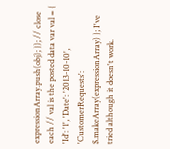expressionArray.push(obj); }); // close each // val is the posted data var val = { 'Id': '1', 'Date': '2013-10-10', 'CustomerRequests': $.makeArray(expressionArray) }; I've tried although it doesn't work.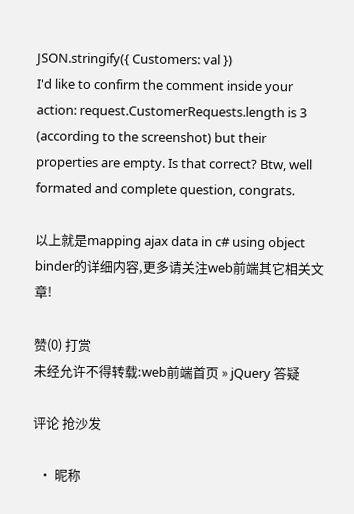JSON.stringify({ Customers: val })
I'd like to confirm the comment inside your action: request.CustomerRequests.length is 3 (according to the screenshot) but their properties are empty. Is that correct? Btw, well formated and complete question, congrats.

以上就是mapping ajax data in c# using object binder的详细内容,更多请关注web前端其它相关文章!

赞(0) 打赏
未经允许不得转载:web前端首页 » jQuery 答疑

评论 抢沙发

  • 昵称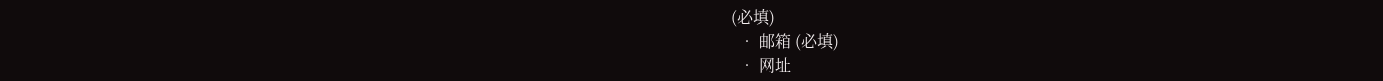(必填)
  • 邮箱 (必填)
  • 网址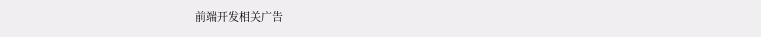前端开发相关广告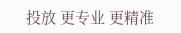投放 更专业 更精准